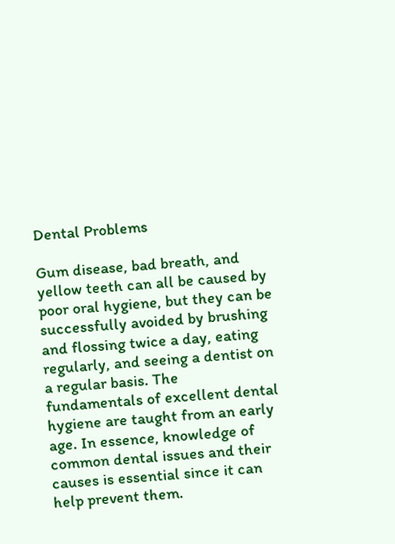Dental Problems

Gum disease, bad breath, and yellow teeth can all be caused by poor oral hygiene, but they can be successfully avoided by brushing and flossing twice a day, eating regularly, and seeing a dentist on a regular basis. The fundamentals of excellent dental hygiene are taught from an early age. In essence, knowledge of common dental issues and their causes is essential since it can help prevent them.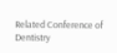Related Conference of Dentistry